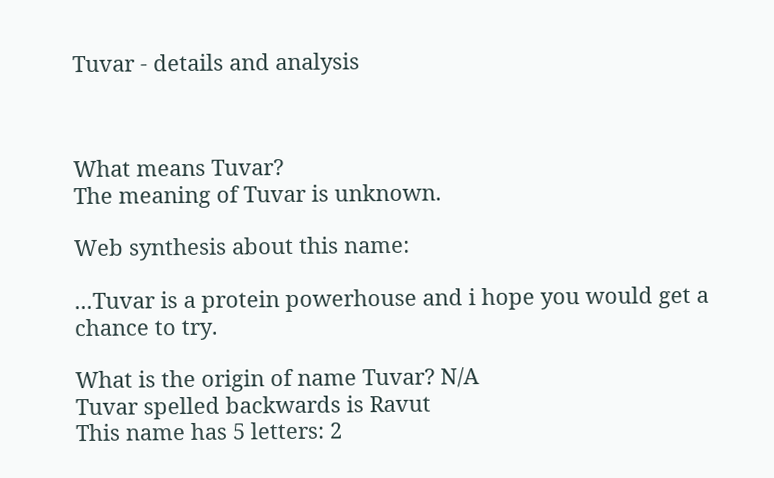Tuvar - details and analysis



What means Tuvar?
The meaning of Tuvar is unknown.

Web synthesis about this name:

...Tuvar is a protein powerhouse and i hope you would get a chance to try.

What is the origin of name Tuvar? N/A
Tuvar spelled backwards is Ravut
This name has 5 letters: 2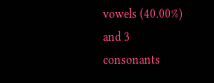vowels (40.00%) and 3 consonants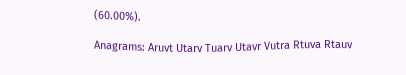(60.00%).

Anagrams: Aruvt Utarv Tuarv Utavr Vutra Rtuva Rtauv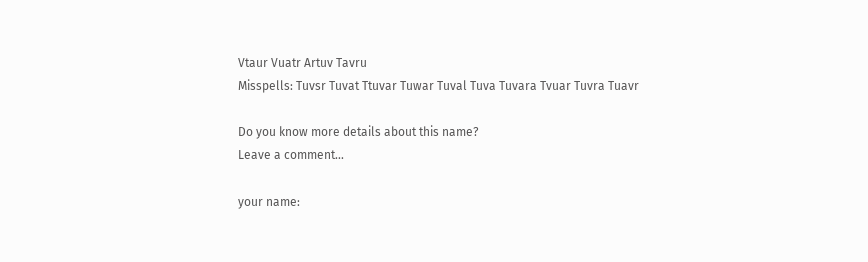Vtaur Vuatr Artuv Tavru
Misspells: Tuvsr Tuvat Ttuvar Tuwar Tuval Tuva Tuvara Tvuar Tuvra Tuavr

Do you know more details about this name?
Leave a comment...

your name: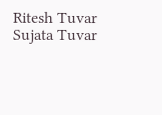Ritesh Tuvar
Sujata Tuvar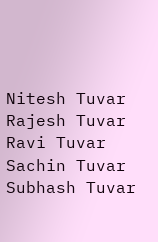Nitesh Tuvar
Rajesh Tuvar
Ravi Tuvar
Sachin Tuvar
Subhash Tuvar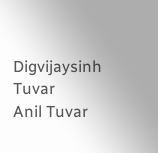Digvijaysinh Tuvar
Anil Tuvar